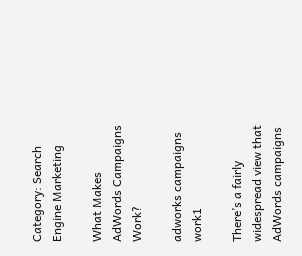Category: Search Engine Marketing

What Makes AdWords Campaigns Work?

adworks campaigns work1

There’s a fairly widespread view that AdWords campaigns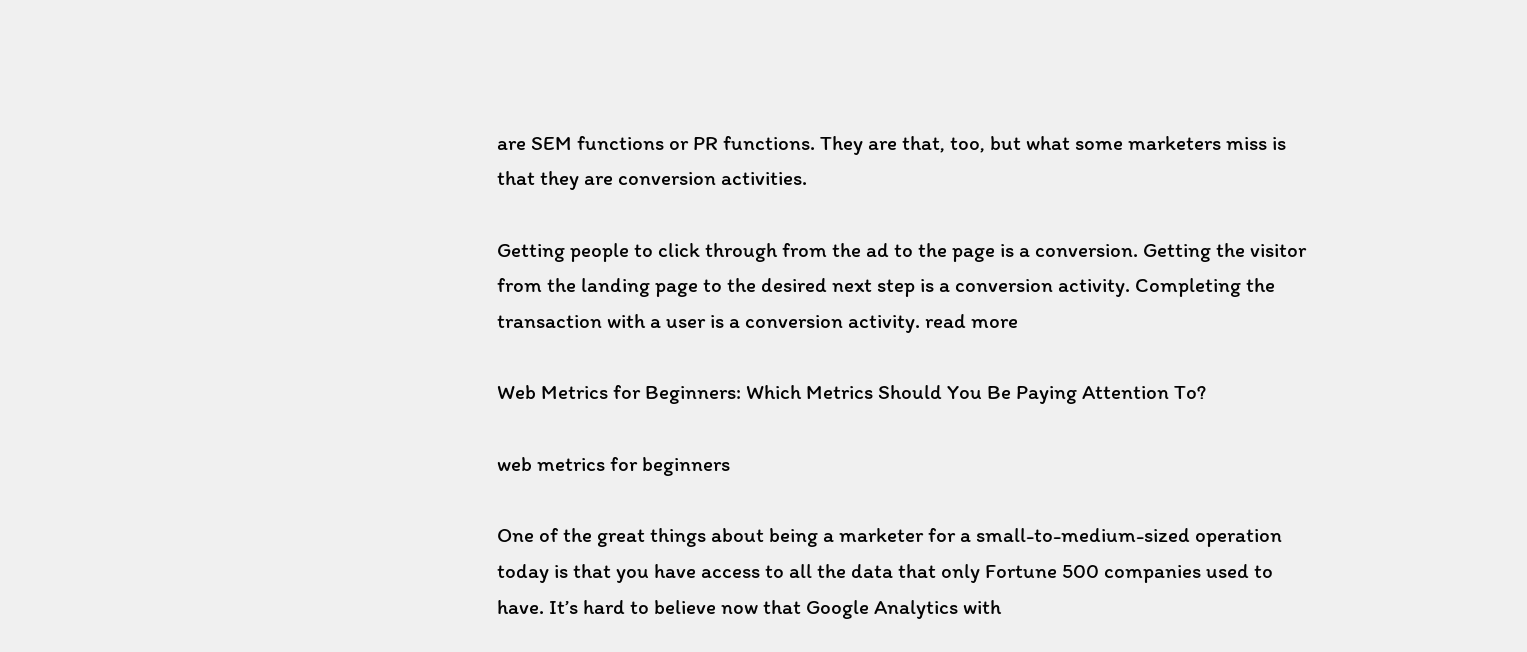are SEM functions or PR functions. They are that, too, but what some marketers miss is that they are conversion activities.

Getting people to click through from the ad to the page is a conversion. Getting the visitor from the landing page to the desired next step is a conversion activity. Completing the transaction with a user is a conversion activity. read more

Web Metrics for Beginners: Which Metrics Should You Be Paying Attention To?

web metrics for beginners

One of the great things about being a marketer for a small-to-medium-sized operation today is that you have access to all the data that only Fortune 500 companies used to have. It’s hard to believe now that Google Analytics with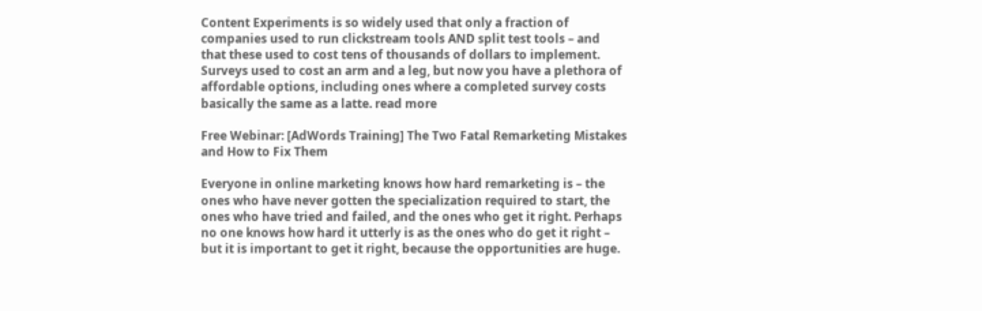Content Experiments is so widely used that only a fraction of companies used to run clickstream tools AND split test tools – and that these used to cost tens of thousands of dollars to implement. Surveys used to cost an arm and a leg, but now you have a plethora of affordable options, including ones where a completed survey costs basically the same as a latte. read more

Free Webinar: [AdWords Training] The Two Fatal Remarketing Mistakes and How to Fix Them

Everyone in online marketing knows how hard remarketing is – the ones who have never gotten the specialization required to start, the ones who have tried and failed, and the ones who get it right. Perhaps no one knows how hard it utterly is as the ones who do get it right – but it is important to get it right, because the opportunities are huge.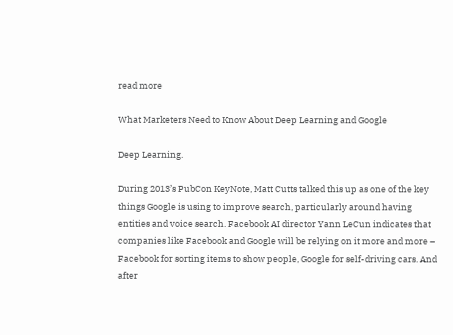read more

What Marketers Need to Know About Deep Learning and Google

Deep Learning.

During 2013’s PubCon KeyNote, Matt Cutts talked this up as one of the key things Google is using to improve search, particularly around having entities and voice search. Facebook AI director Yann LeCun indicates that companies like Facebook and Google will be relying on it more and more – Facebook for sorting items to show people, Google for self-driving cars. And after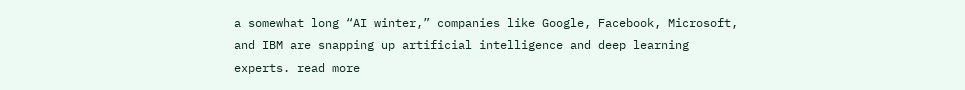a somewhat long “AI winter,” companies like Google, Facebook, Microsoft, and IBM are snapping up artificial intelligence and deep learning experts. read more